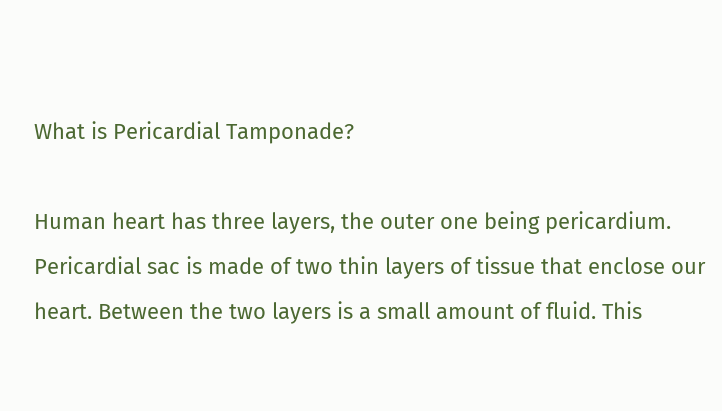What is Pericardial Tamponade?

Human heart has three layers, the outer one being pericardium. Pericardial sac is made of two thin layers of tissue that enclose our heart. Between the two layers is a small amount of fluid. This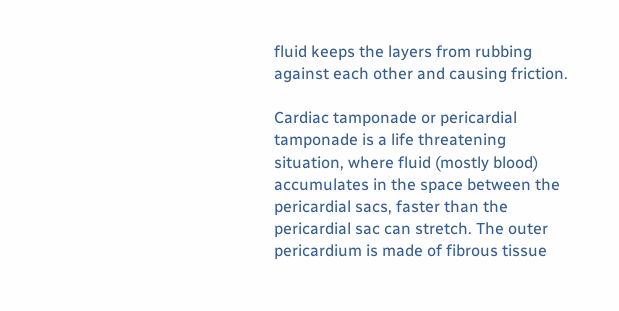fluid keeps the layers from rubbing against each other and causing friction.

Cardiac tamponade or pericardial tamponade is a life threatening situation, where fluid (mostly blood) accumulates in the space between the pericardial sacs, faster than the pericardial sac can stretch. The outer pericardium is made of fibrous tissue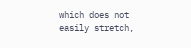which does not easily stretch,